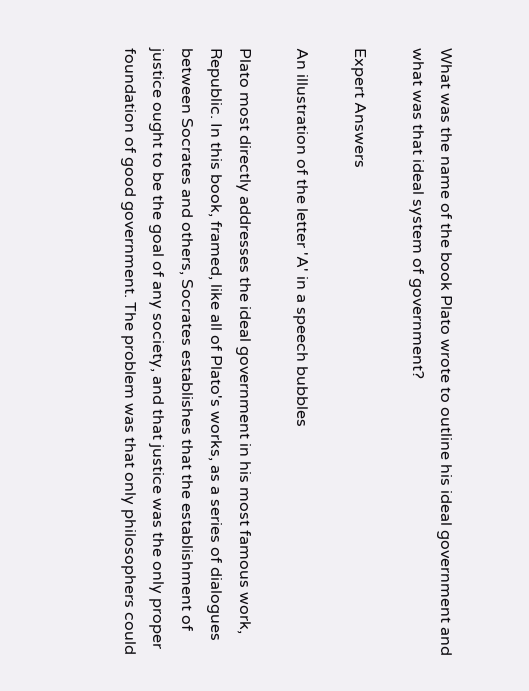What was the name of the book Plato wrote to outline his ideal government and what was that ideal system of government?

Expert Answers

An illustration of the letter 'A' in a speech bubbles

Plato most directly addresses the ideal government in his most famous work, Republic. In this book, framed, like all of Plato's works, as a series of dialogues between Socrates and others, Socrates establishes that the establishment of justice ought to be the goal of any society, and that justice was the only proper foundation of good government. The problem was that only philosophers could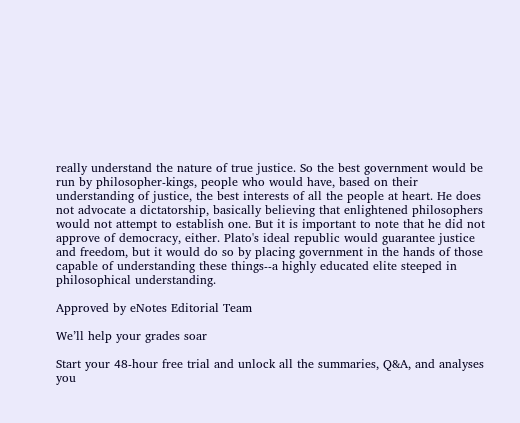really understand the nature of true justice. So the best government would be run by philosopher-kings, people who would have, based on their understanding of justice, the best interests of all the people at heart. He does not advocate a dictatorship, basically believing that enlightened philosophers would not attempt to establish one. But it is important to note that he did not approve of democracy, either. Plato's ideal republic would guarantee justice and freedom, but it would do so by placing government in the hands of those capable of understanding these things--a highly educated elite steeped in philosophical understanding.

Approved by eNotes Editorial Team

We’ll help your grades soar

Start your 48-hour free trial and unlock all the summaries, Q&A, and analyses you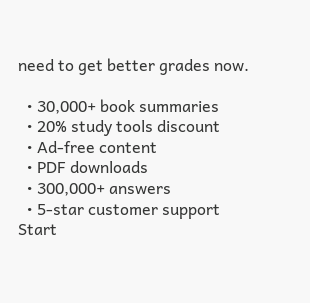need to get better grades now.

  • 30,000+ book summaries
  • 20% study tools discount
  • Ad-free content
  • PDF downloads
  • 300,000+ answers
  • 5-star customer support
Start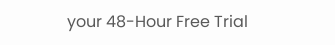your 48-Hour Free Trial